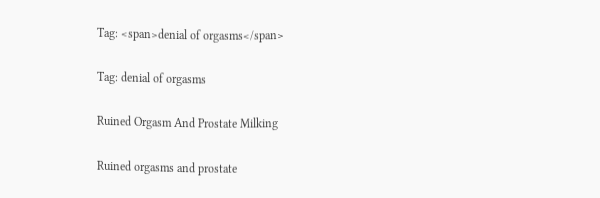Tag: <span>denial of orgasms</span>

Tag: denial of orgasms

Ruined Orgasm And Prostate Milking

Ruined orgasms and prostate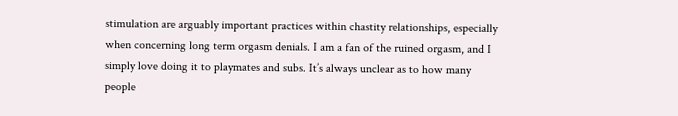stimulation are arguably important practices within chastity relationships, especially when concerning long term orgasm denials. I am a fan of the ruined orgasm, and I simply love doing it to playmates and subs. It’s always unclear as to how many people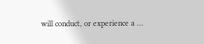will conduct, or experience a …